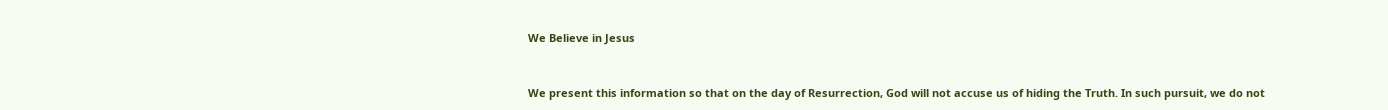We Believe in Jesus


We present this information so that on the day of Resurrection, God will not accuse us of hiding the Truth. In such pursuit, we do not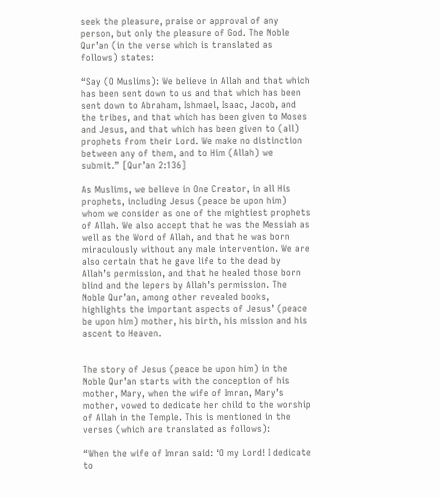seek the pleasure, praise or approval of any person, but only the pleasure of God. The Noble Qur’an (in the verse which is translated as follows) states:

“Say (O Muslims): We believe in Allah and that which has been sent down to us and that which has been sent down to Abraham, Ishmael, Isaac, Jacob, and the tribes, and that which has been given to Moses and Jesus, and that which has been given to (all) prophets from their Lord. We make no distinction between any of them, and to Him (Allah) we submit.” [Qur’an 2:136]

As Muslims, we believe in One Creator, in all His prophets, including Jesus (peace be upon him) whom we consider as one of the mightiest prophets of Allah. We also accept that he was the Messiah as well as the Word of Allah, and that he was born miraculously without any male intervention. We are also certain that he gave life to the dead by Allah’s permission, and that he healed those born blind and the lepers by Allah’s permission. The Noble Qur’an, among other revealed books, highlights the important aspects of Jesus’ (peace be upon him) mother, his birth, his mission and his ascent to Heaven.


The story of Jesus (peace be upon him) in the Noble Qur’an starts with the conception of his mother, Mary, when the wife of Imran, Mary’s mother, vowed to dedicate her child to the worship of Allah in the Temple. This is mentioned in the verses (which are translated as follows):

“When the wife of Imran said: ‘O my Lord! I dedicate to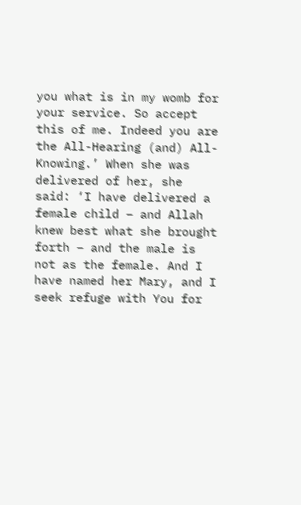you what is in my womb for your service. So accept this of me. Indeed you are the All-Hearing (and) All-Knowing.’ When she was delivered of her, she said: ‘I have delivered a female child – and Allah knew best what she brought forth – and the male is not as the female. And I have named her Mary, and I seek refuge with You for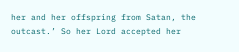her and her offspring from Satan, the outcast.’ So her Lord accepted her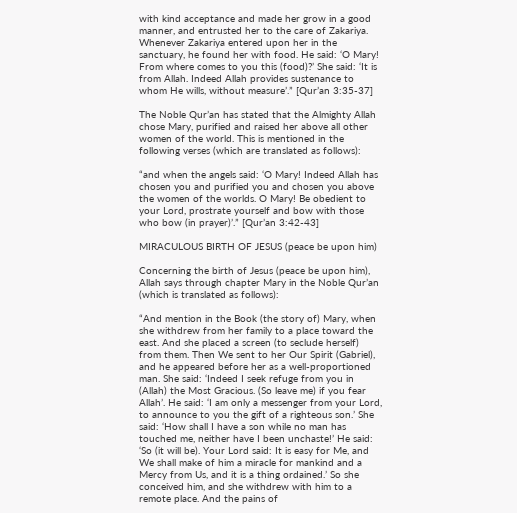with kind acceptance and made her grow in a good manner, and entrusted her to the care of Zakariya. Whenever Zakariya entered upon her in the sanctuary, he found her with food. He said: ‘O Mary! From where comes to you this (food)?’ She said: ‘It is from Allah. Indeed Allah provides sustenance to whom He wills, without measure’.” [Qur’an 3:35-37]

The Noble Qur’an has stated that the Almighty Allah chose Mary, purified and raised her above all other women of the world. This is mentioned in the following verses (which are translated as follows):

“and when the angels said: ‘O Mary! Indeed Allah has chosen you and purified you and chosen you above the women of the worlds. O Mary! Be obedient to your Lord, prostrate yourself and bow with those who bow (in prayer)’.” [Qur’an 3:42-43]

MIRACULOUS BIRTH OF JESUS (peace be upon him)

Concerning the birth of Jesus (peace be upon him), Allah says through chapter Mary in the Noble Qur’an  (which is translated as follows):

“And mention in the Book (the story of) Mary, when she withdrew from her family to a place toward the east. And she placed a screen (to seclude herself) from them. Then We sent to her Our Spirit (Gabriel), and he appeared before her as a well-proportioned man. She said: ‘Indeed I seek refuge from you in (Allah) the Most Gracious. (So leave me) if you fear Allah’. He said: ‘I am only a messenger from your Lord, to announce to you the gift of a righteous son.’ She said: ‘How shall I have a son while no man has touched me, neither have I been unchaste!’ He said: ‘So (it will be). Your Lord said: It is easy for Me, and We shall make of him a miracle for mankind and a Mercy from Us, and it is a thing ordained.’ So she conceived him, and she withdrew with him to a remote place. And the pains of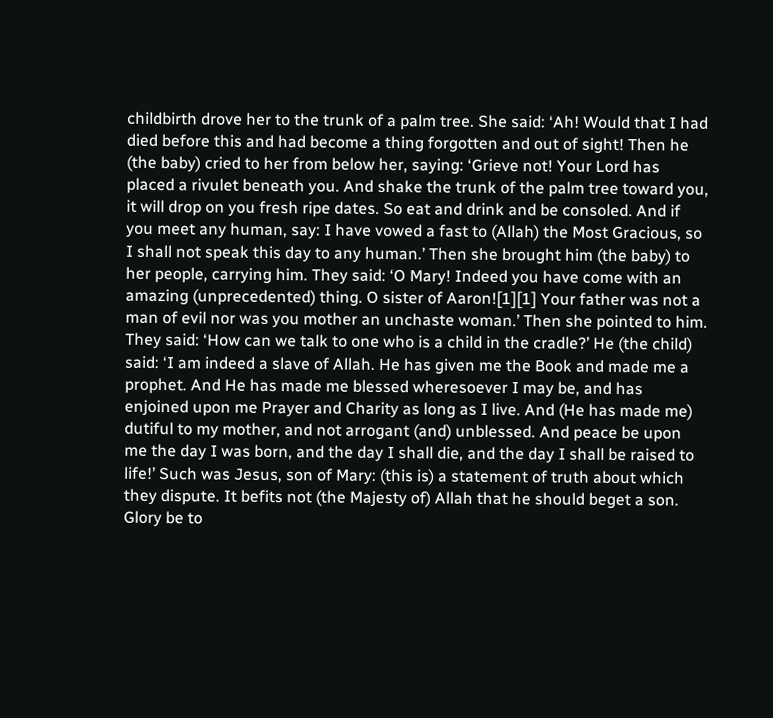childbirth drove her to the trunk of a palm tree. She said: ‘Ah! Would that I had died before this and had become a thing forgotten and out of sight! Then he (the baby) cried to her from below her, saying: ‘Grieve not! Your Lord has placed a rivulet beneath you. And shake the trunk of the palm tree toward you, it will drop on you fresh ripe dates. So eat and drink and be consoled. And if you meet any human, say: I have vowed a fast to (Allah) the Most Gracious, so I shall not speak this day to any human.’ Then she brought him (the baby) to her people, carrying him. They said: ‘O Mary! Indeed you have come with an amazing (unprecedented) thing. O sister of Aaron![1][1] Your father was not a man of evil nor was you mother an unchaste woman.’ Then she pointed to him. They said: ‘How can we talk to one who is a child in the cradle?’ He (the child) said: ‘I am indeed a slave of Allah. He has given me the Book and made me a prophet. And He has made me blessed wheresoever I may be, and has enjoined upon me Prayer and Charity as long as I live. And (He has made me) dutiful to my mother, and not arrogant (and) unblessed. And peace be upon me the day I was born, and the day I shall die, and the day I shall be raised to life!’ Such was Jesus, son of Mary: (this is) a statement of truth about which they dispute. It befits not (the Majesty of) Allah that he should beget a son. Glory be to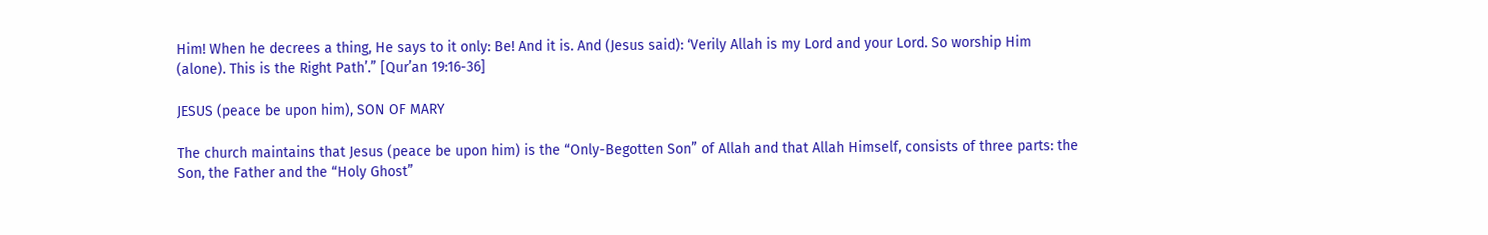Him! When he decrees a thing, He says to it only: Be! And it is. And (Jesus said): ‘Verily Allah is my Lord and your Lord. So worship Him (alone). This is the Right Path’.” [Qur’an 19:16-36]

JESUS (peace be upon him), SON OF MARY

The church maintains that Jesus (peace be upon him) is the “Only-Begotten Son” of Allah and that Allah Himself, consists of three parts: the Son, the Father and the “Holy Ghost”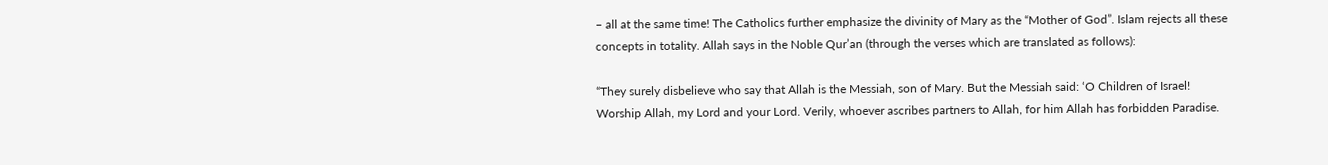– all at the same time! The Catholics further emphasize the divinity of Mary as the “Mother of God”. Islam rejects all these concepts in totality. Allah says in the Noble Qur’an (through the verses which are translated as follows):

“They surely disbelieve who say that Allah is the Messiah, son of Mary. But the Messiah said: ‘O Children of Israel! Worship Allah, my Lord and your Lord. Verily, whoever ascribes partners to Allah, for him Allah has forbidden Paradise.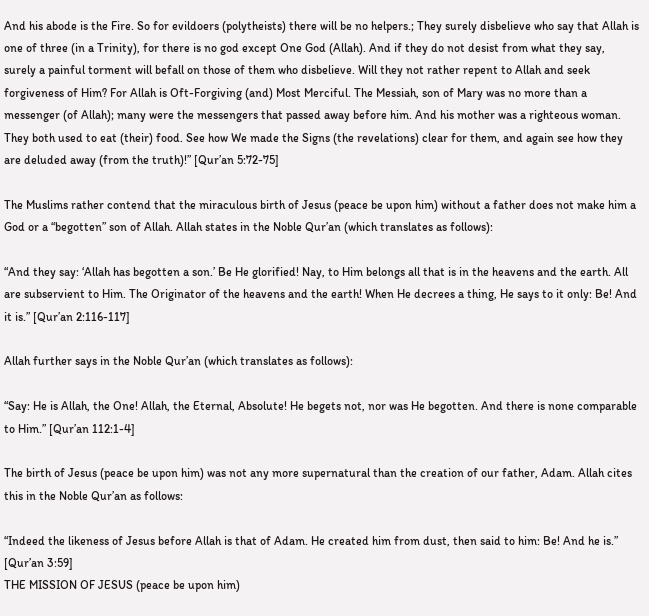And his abode is the Fire. So for evildoers (polytheists) there will be no helpers.; They surely disbelieve who say that Allah is one of three (in a Trinity), for there is no god except One God (Allah). And if they do not desist from what they say, surely a painful torment will befall on those of them who disbelieve. Will they not rather repent to Allah and seek forgiveness of Him? For Allah is Oft-Forgiving (and) Most Merciful. The Messiah, son of Mary was no more than a messenger (of Allah); many were the messengers that passed away before him. And his mother was a righteous woman. They both used to eat (their) food. See how We made the Signs (the revelations) clear for them, and again see how they are deluded away (from the truth)!” [Qur’an 5:72-75]

The Muslims rather contend that the miraculous birth of Jesus (peace be upon him) without a father does not make him a God or a “begotten” son of Allah. Allah states in the Noble Qur’an (which translates as follows):

“And they say: ‘Allah has begotten a son.’ Be He glorified! Nay, to Him belongs all that is in the heavens and the earth. All are subservient to Him. The Originator of the heavens and the earth! When He decrees a thing, He says to it only: Be! And it is.” [Qur’an 2:116-117]

Allah further says in the Noble Qur’an (which translates as follows):

“Say: He is Allah, the One! Allah, the Eternal, Absolute! He begets not, nor was He begotten. And there is none comparable to Him.” [Qur’an 112:1-4]

The birth of Jesus (peace be upon him) was not any more supernatural than the creation of our father, Adam. Allah cites this in the Noble Qur’an as follows:

“Indeed the likeness of Jesus before Allah is that of Adam. He created him from dust, then said to him: Be! And he is.” [Qur’an 3:59]
THE MISSION OF JESUS (peace be upon him)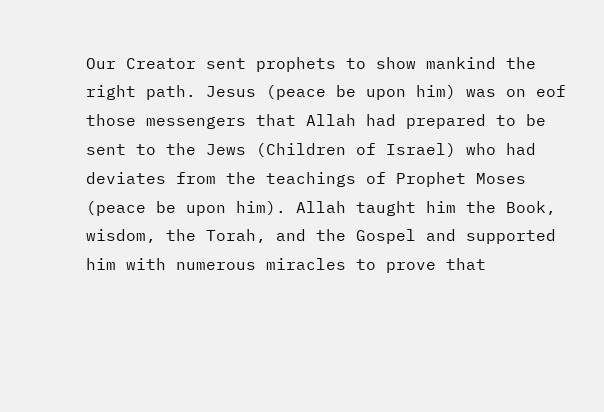Our Creator sent prophets to show mankind the right path. Jesus (peace be upon him) was on eof those messengers that Allah had prepared to be sent to the Jews (Children of Israel) who had deviates from the teachings of Prophet Moses (peace be upon him). Allah taught him the Book, wisdom, the Torah, and the Gospel and supported him with numerous miracles to prove that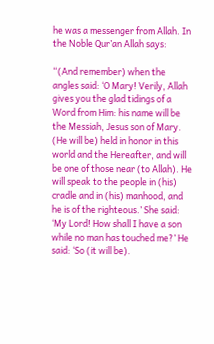he was a messenger from Allah. In the Noble Qur’an Allah says:

“(And remember) when the angles said: ‘O Mary! Verily, Allah gives you the glad tidings of a Word from Him: his name will be the Messiah, Jesus son of Mary. (He will be) held in honor in this world and the Hereafter, and will be one of those near (to Allah). He will speak to the people in (his) cradle and in (his) manhood, and he is of the righteous.’ She said: ‘My Lord! How shall I have a son while no man has touched me?’ He said: ‘So (it will be).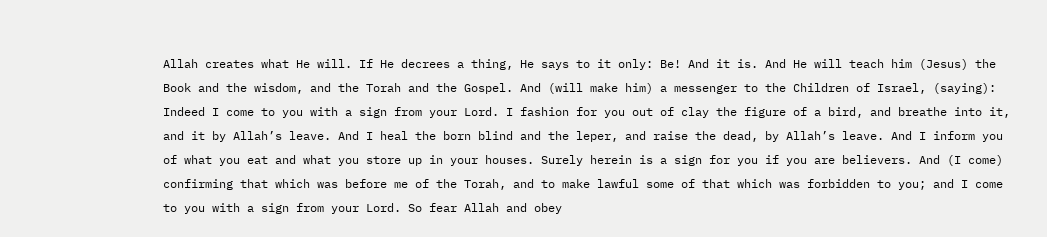Allah creates what He will. If He decrees a thing, He says to it only: Be! And it is. And He will teach him (Jesus) the Book and the wisdom, and the Torah and the Gospel. And (will make him) a messenger to the Children of Israel, (saying): Indeed I come to you with a sign from your Lord. I fashion for you out of clay the figure of a bird, and breathe into it, and it by Allah’s leave. And I heal the born blind and the leper, and raise the dead, by Allah’s leave. And I inform you of what you eat and what you store up in your houses. Surely herein is a sign for you if you are believers. And (I come) confirming that which was before me of the Torah, and to make lawful some of that which was forbidden to you; and I come to you with a sign from your Lord. So fear Allah and obey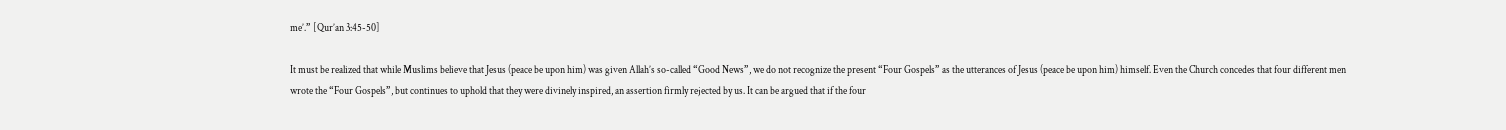me’.” [Qur’an 3:45-50]

It must be realized that while Muslims believe that Jesus (peace be upon him) was given Allah’s so-called “Good News”, we do not recognize the present “Four Gospels” as the utterances of Jesus (peace be upon him) himself. Even the Church concedes that four different men wrote the “Four Gospels”, but continues to uphold that they were divinely inspired, an assertion firmly rejected by us. It can be argued that if the four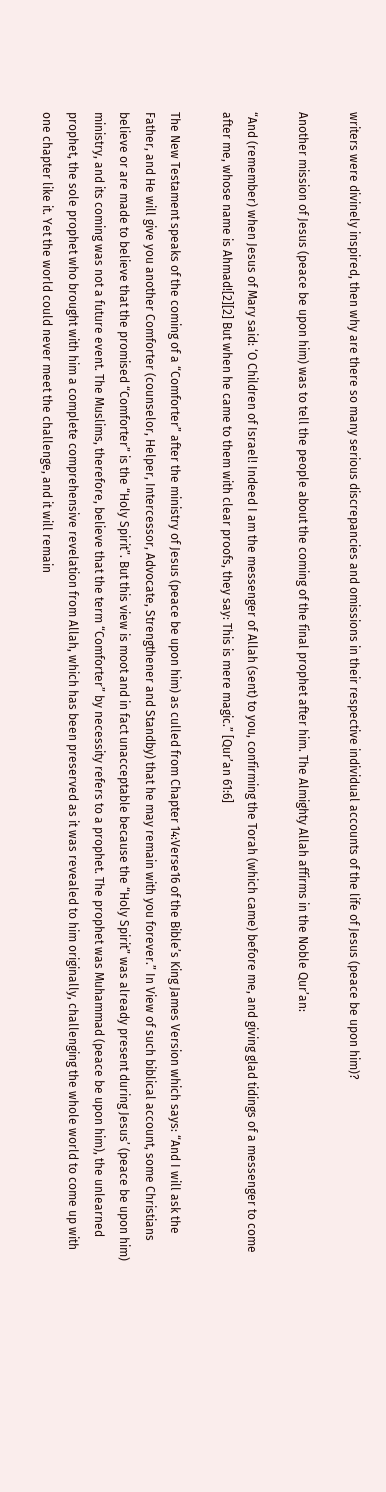writers were divinely inspired, then why are there so many serious discrepancies and omissions in their respective individual accounts of the life of Jesus (peace be upon him)?

Another mission of Jesus (peace be upon him) was to tell the people about the coming of the final prophet after him. The Almighty Allah affirms in the Noble Qur’an:

“And (remember) when Jesus of Mary said: ‘O Children of Israel! Indeed I am the messenger of Allah (sent) to you, confirming the Torah (which came) before me, and giving glad tidings of a messenger to come after me, whose name is Ahmad![2][2] But when he came to them with clear proofs, they say: This is mere magic.” [Qur’an 61:6]

The New Testament speaks of the coming of a “Comforter” after the ministry of Jesus (peace be upon him) as culled from Chapter 14:Verse16 of the Bible’s King James Version which says: “And I will ask the Father, and He will give you another Comforter (counselor, Helper, Intercessor, Advocate, Strengthener and Standby) that he may remain with you forever.” In View of such biblical account, some Christians believe or are made to believe that the promised “Comforter” is the “Holy Spirit”. But this view is moot and in fact unacceptable because the “Holy Spirit” was already present during Jesus’ (peace be upon him) ministry, and its coming was not a future event. The Muslims, therefore, believe that the term “Comforter” by necessity refers to a prophet. The prophet was Muhammad (peace be upon him), the unlearned prophet, the sole prophet who brought with him a complete comprehensive revelation from Allah, which has been preserved as it was revealed to him originally, challenging the whole world to come up with one chapter like it. Yet the world could never meet the challenge, and it will remain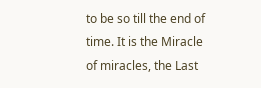to be so till the end of time. It is the Miracle of miracles, the Last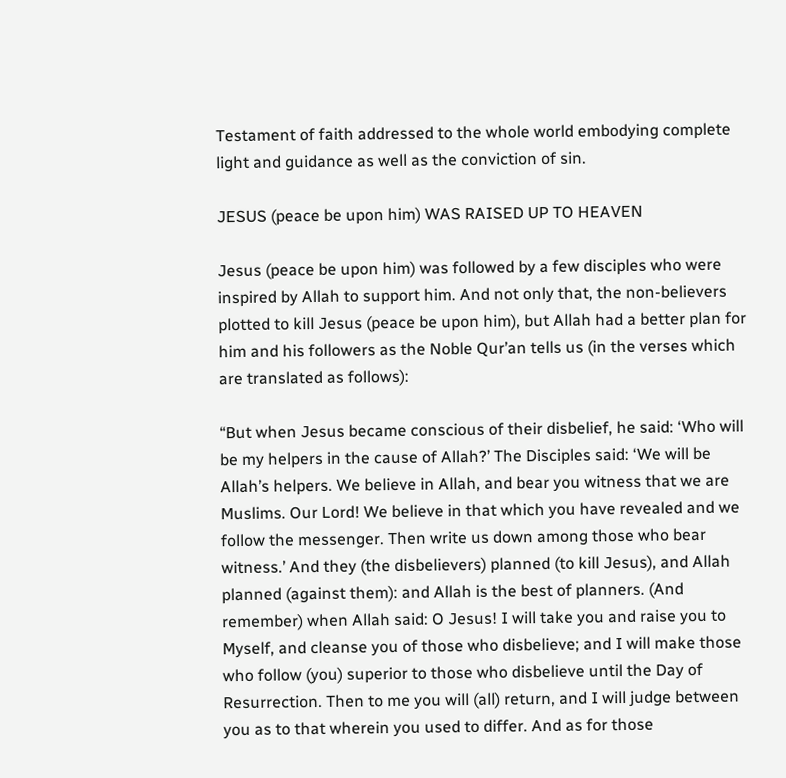Testament of faith addressed to the whole world embodying complete light and guidance as well as the conviction of sin.

JESUS (peace be upon him) WAS RAISED UP TO HEAVEN

Jesus (peace be upon him) was followed by a few disciples who were inspired by Allah to support him. And not only that, the non-believers plotted to kill Jesus (peace be upon him), but Allah had a better plan for him and his followers as the Noble Qur’an tells us (in the verses which are translated as follows):

“But when Jesus became conscious of their disbelief, he said: ‘Who will be my helpers in the cause of Allah?’ The Disciples said: ‘We will be Allah’s helpers. We believe in Allah, and bear you witness that we are Muslims. Our Lord! We believe in that which you have revealed and we follow the messenger. Then write us down among those who bear witness.’ And they (the disbelievers) planned (to kill Jesus), and Allah planned (against them): and Allah is the best of planners. (And remember) when Allah said: O Jesus! I will take you and raise you to Myself, and cleanse you of those who disbelieve; and I will make those who follow (you) superior to those who disbelieve until the Day of Resurrection. Then to me you will (all) return, and I will judge between you as to that wherein you used to differ. And as for those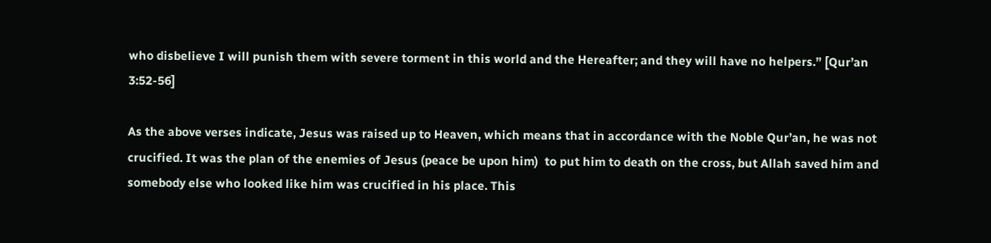who disbelieve I will punish them with severe torment in this world and the Hereafter; and they will have no helpers.” [Qur’an 3:52-56]

As the above verses indicate, Jesus was raised up to Heaven, which means that in accordance with the Noble Qur’an, he was not crucified. It was the plan of the enemies of Jesus (peace be upon him)  to put him to death on the cross, but Allah saved him and somebody else who looked like him was crucified in his place. This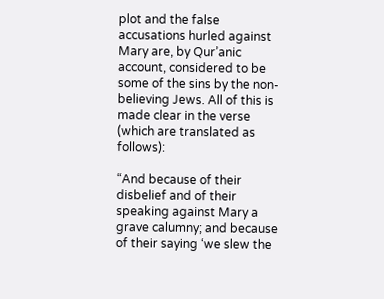plot and the false accusations hurled against Mary are, by Qur’anic account, considered to be some of the sins by the non-believing Jews. All of this is made clear in the verse (which are translated as follows):

“And because of their disbelief and of their speaking against Mary a grave calumny; and because of their saying ‘we slew the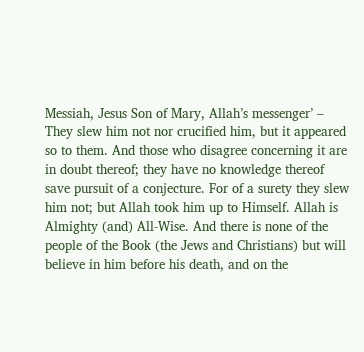Messiah, Jesus Son of Mary, Allah’s messenger’ – They slew him not nor crucified him, but it appeared so to them. And those who disagree concerning it are in doubt thereof; they have no knowledge thereof save pursuit of a conjecture. For of a surety they slew him not; but Allah took him up to Himself. Allah is Almighty (and) All-Wise. And there is none of the people of the Book (the Jews and Christians) but will believe in him before his death, and on the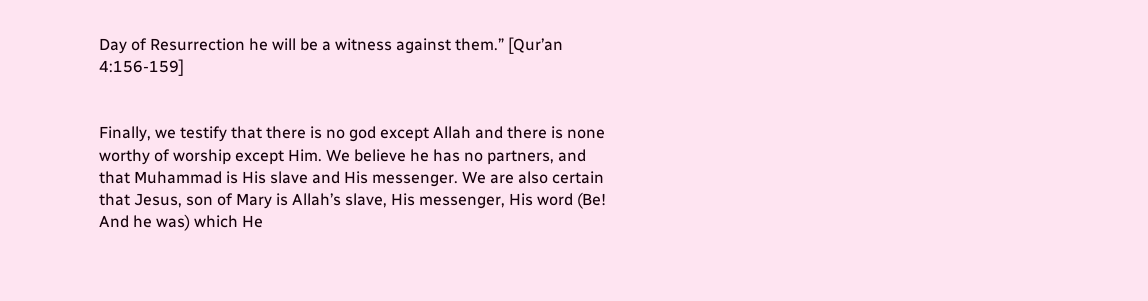Day of Resurrection he will be a witness against them.” [Qur’an 4:156-159]


Finally, we testify that there is no god except Allah and there is none worthy of worship except Him. We believe he has no partners, and that Muhammad is His slave and His messenger. We are also certain that Jesus, son of Mary is Allah’s slave, His messenger, His word (Be! And he was) which He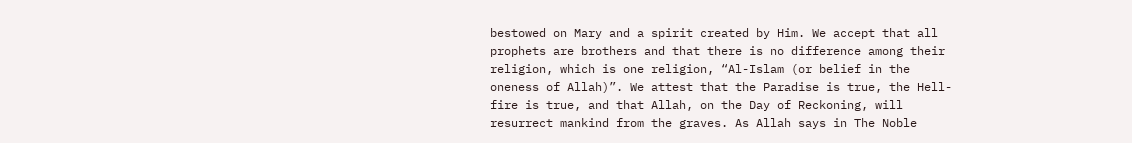bestowed on Mary and a spirit created by Him. We accept that all prophets are brothers and that there is no difference among their religion, which is one religion, “Al-Islam (or belief in the oneness of Allah)”. We attest that the Paradise is true, the Hell-fire is true, and that Allah, on the Day of Reckoning, will resurrect mankind from the graves. As Allah says in The Noble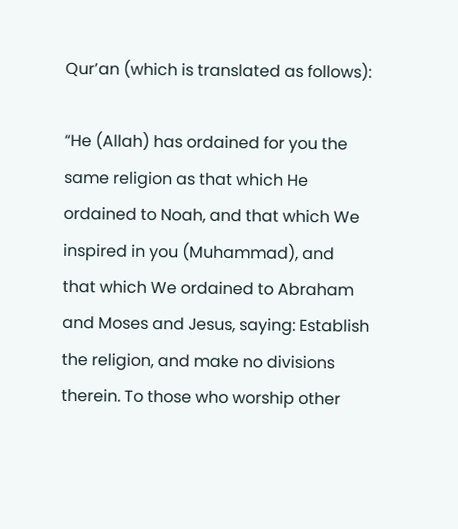Qur’an (which is translated as follows):

“He (Allah) has ordained for you the same religion as that which He ordained to Noah, and that which We inspired in you (Muhammad), and that which We ordained to Abraham and Moses and Jesus, saying: Establish the religion, and make no divisions therein. To those who worship other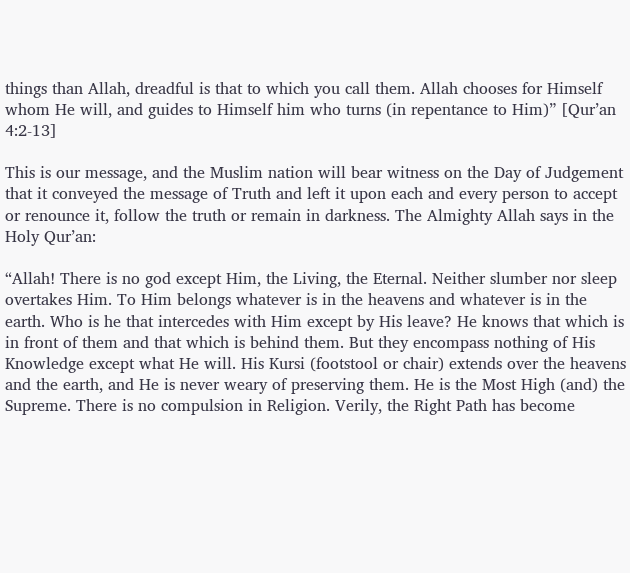things than Allah, dreadful is that to which you call them. Allah chooses for Himself whom He will, and guides to Himself him who turns (in repentance to Him)” [Qur’an 4:2-13]

This is our message, and the Muslim nation will bear witness on the Day of Judgement that it conveyed the message of Truth and left it upon each and every person to accept or renounce it, follow the truth or remain in darkness. The Almighty Allah says in the Holy Qur’an:

“Allah! There is no god except Him, the Living, the Eternal. Neither slumber nor sleep overtakes Him. To Him belongs whatever is in the heavens and whatever is in the earth. Who is he that intercedes with Him except by His leave? He knows that which is in front of them and that which is behind them. But they encompass nothing of His Knowledge except what He will. His Kursi (footstool or chair) extends over the heavens and the earth, and He is never weary of preserving them. He is the Most High (and) the Supreme. There is no compulsion in Religion. Verily, the Right Path has become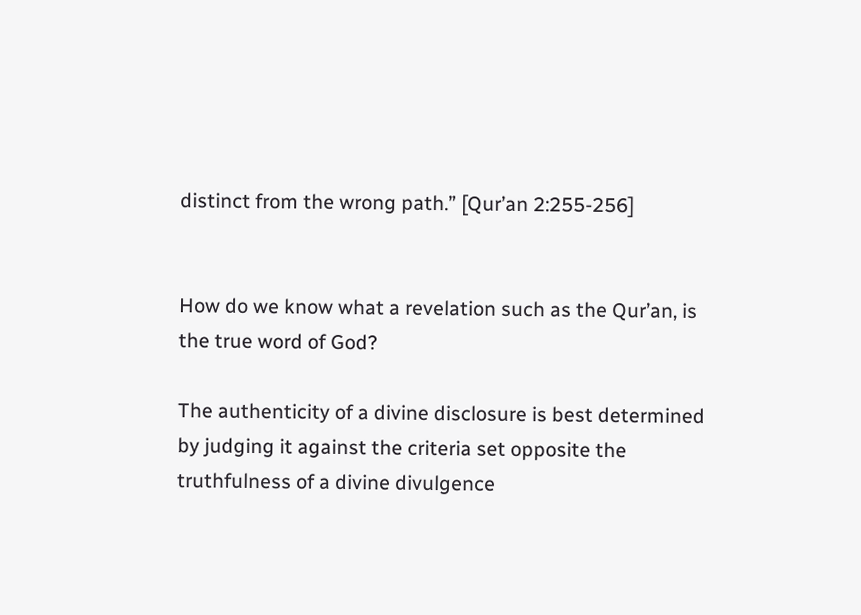distinct from the wrong path.” [Qur’an 2:255-256]


How do we know what a revelation such as the Qur’an, is the true word of God?

The authenticity of a divine disclosure is best determined by judging it against the criteria set opposite the truthfulness of a divine divulgence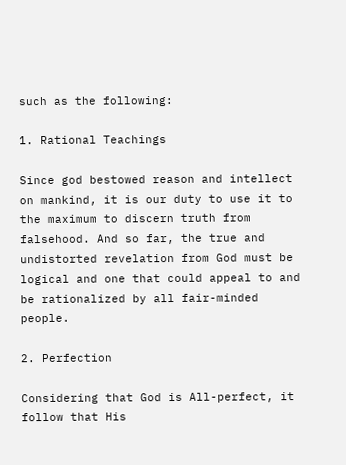such as the following:

1. Rational Teachings

Since god bestowed reason and intellect on mankind, it is our duty to use it to the maximum to discern truth from falsehood. And so far, the true and undistorted revelation from God must be logical and one that could appeal to and be rationalized by all fair-minded people.

2. Perfection

Considering that God is All-perfect, it follow that His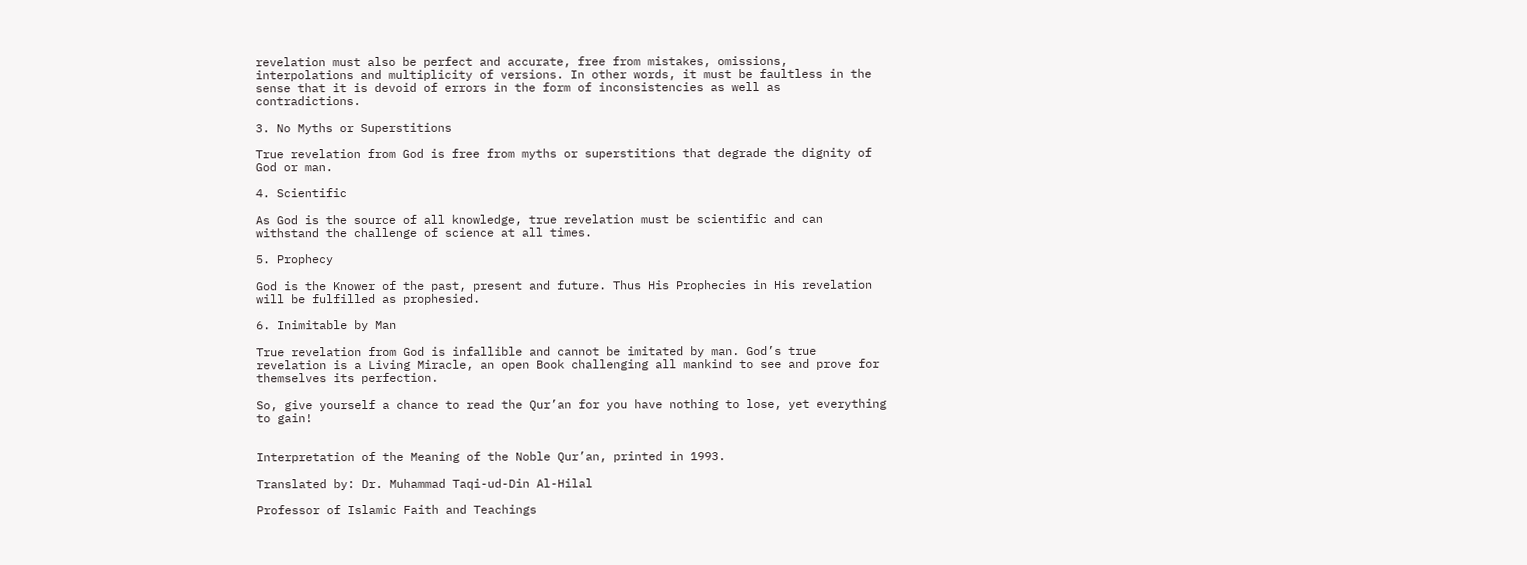revelation must also be perfect and accurate, free from mistakes, omissions, interpolations and multiplicity of versions. In other words, it must be faultless in the sense that it is devoid of errors in the form of inconsistencies as well as contradictions.

3. No Myths or Superstitions

True revelation from God is free from myths or superstitions that degrade the dignity of God or man.

4. Scientific

As God is the source of all knowledge, true revelation must be scientific and can withstand the challenge of science at all times.

5. Prophecy

God is the Knower of the past, present and future. Thus His Prophecies in His revelation will be fulfilled as prophesied.

6. Inimitable by Man

True revelation from God is infallible and cannot be imitated by man. God’s true revelation is a Living Miracle, an open Book challenging all mankind to see and prove for themselves its perfection.

So, give yourself a chance to read the Qur’an for you have nothing to lose, yet everything to gain!


Interpretation of the Meaning of the Noble Qur’an, printed in 1993.

Translated by: Dr. Muhammad Taqi-ud-Din Al-Hilal

Professor of Islamic Faith and Teachings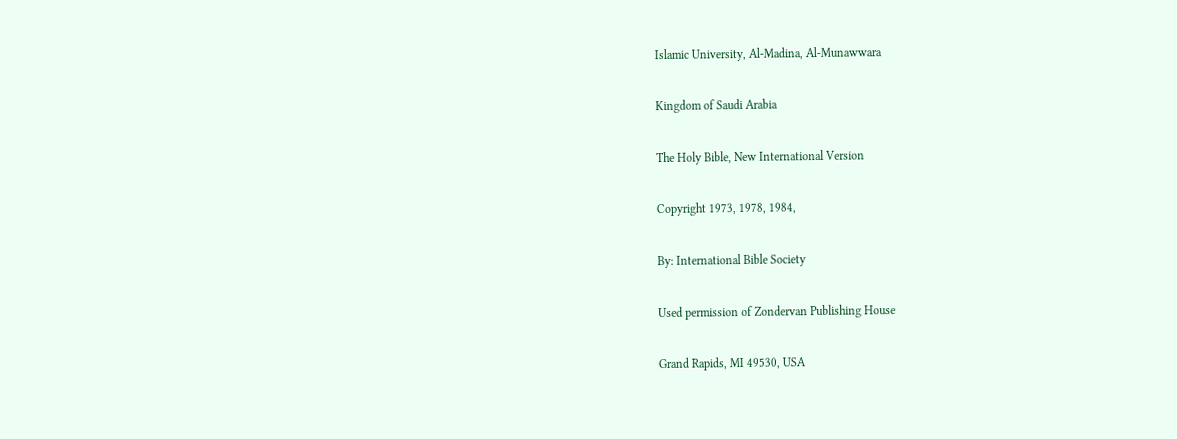Islamic University, Al-Madina, Al-Munawwara

Kingdom of Saudi Arabia

The Holy Bible, New International Version

Copyright 1973, 1978, 1984,

By: International Bible Society

Used permission of Zondervan Publishing House

Grand Rapids, MI 49530, USA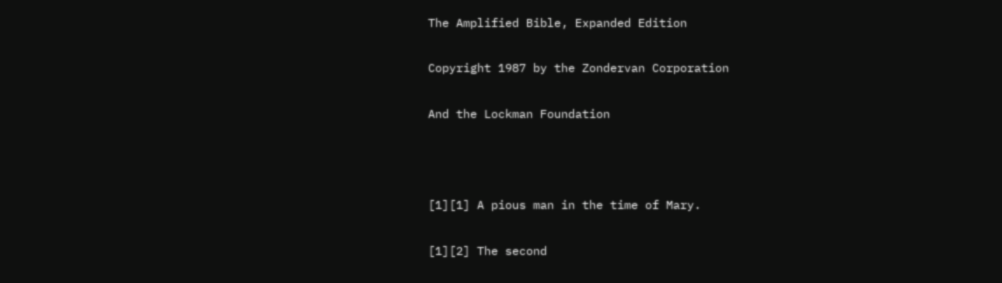The Amplified Bible, Expanded Edition

Copyright 1987 by the Zondervan Corporation

And the Lockman Foundation



[1][1] A pious man in the time of Mary.

[1][2] The second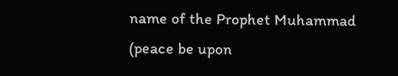name of the Prophet Muhammad (peace be upon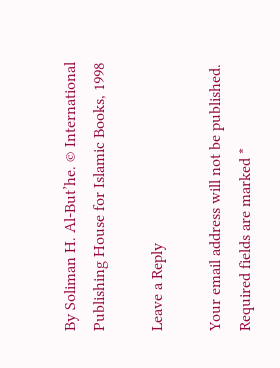By Soliman H. Al-But’he. © International Publishing House for Islamic Books, 1998

Leave a Reply

Your email address will not be published. Required fields are marked *